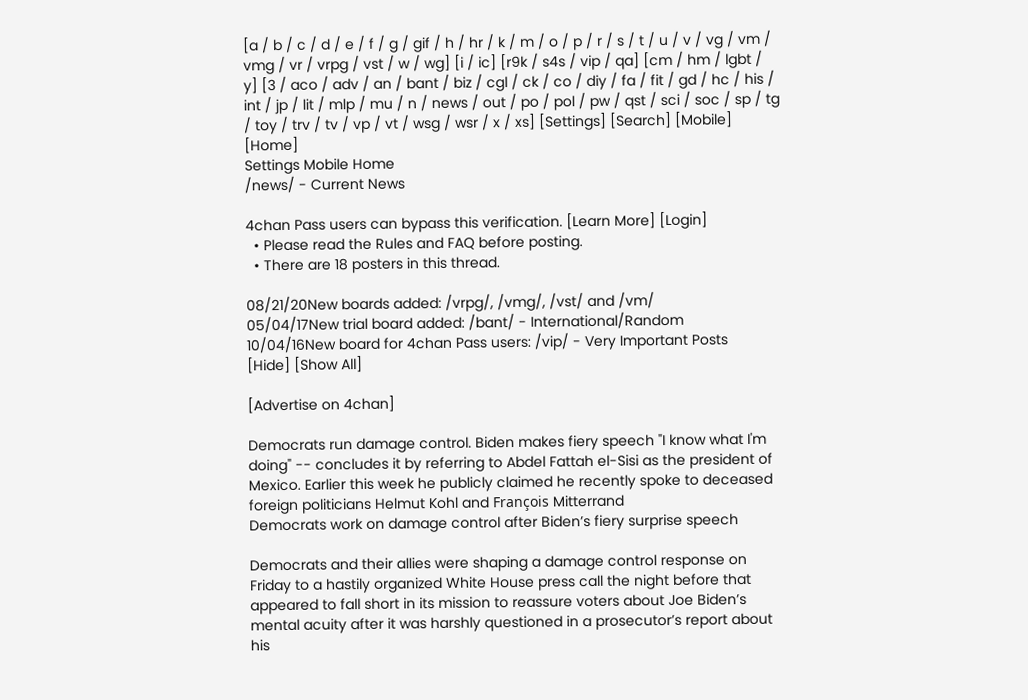[a / b / c / d / e / f / g / gif / h / hr / k / m / o / p / r / s / t / u / v / vg / vm / vmg / vr / vrpg / vst / w / wg] [i / ic] [r9k / s4s / vip / qa] [cm / hm / lgbt / y] [3 / aco / adv / an / bant / biz / cgl / ck / co / diy / fa / fit / gd / hc / his / int / jp / lit / mlp / mu / n / news / out / po / pol / pw / qst / sci / soc / sp / tg / toy / trv / tv / vp / vt / wsg / wsr / x / xs] [Settings] [Search] [Mobile] [Home]
Settings Mobile Home
/news/ - Current News

4chan Pass users can bypass this verification. [Learn More] [Login]
  • Please read the Rules and FAQ before posting.
  • There are 18 posters in this thread.

08/21/20New boards added: /vrpg/, /vmg/, /vst/ and /vm/
05/04/17New trial board added: /bant/ - International/Random
10/04/16New board for 4chan Pass users: /vip/ - Very Important Posts
[Hide] [Show All]

[Advertise on 4chan]

Democrats run damage control. Biden makes fiery speech "I know what I'm doing" -- concludes it by referring to Abdel Fattah el-Sisi as the president of Mexico. Earlier this week he publicly claimed he recently spoke to deceased foreign politicians Helmut Kohl and François Mitterrand
Democrats work on damage control after Biden’s fiery surprise speech

Democrats and their allies were shaping a damage control response on Friday to a hastily organized White House press call the night before that appeared to fall short in its mission to reassure voters about Joe Biden’s mental acuity after it was harshly questioned in a prosecutor’s report about his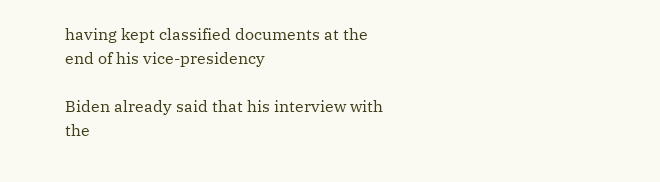having kept classified documents at the end of his vice-presidency

Biden already said that his interview with the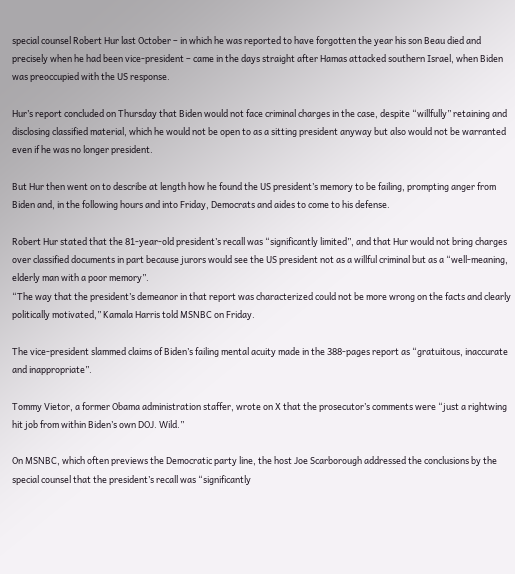special counsel Robert Hur last October – in which he was reported to have forgotten the year his son Beau died and precisely when he had been vice-president – came in the days straight after Hamas attacked southern Israel, when Biden was preoccupied with the US response.

Hur’s report concluded on Thursday that Biden would not face criminal charges in the case, despite “willfully” retaining and disclosing classified material, which he would not be open to as a sitting president anyway but also would not be warranted even if he was no longer president.

But Hur then went on to describe at length how he found the US president’s memory to be failing, prompting anger from Biden and, in the following hours and into Friday, Democrats and aides to come to his defense.

Robert Hur stated that the 81-year-old president’s recall was “significantly limited”, and that Hur would not bring charges over classified documents in part because jurors would see the US president not as a willful criminal but as a “well-meaning, elderly man with a poor memory”.
“The way that the president’s demeanor in that report was characterized could not be more wrong on the facts and clearly politically motivated,” Kamala Harris told MSNBC on Friday.

The vice-president slammed claims of Biden’s failing mental acuity made in the 388-pages report as “gratuitous, inaccurate and inappropriate”.

Tommy Vietor, a former Obama administration staffer, wrote on X that the prosecutor’s comments were “just a rightwing hit job from within Biden’s own DOJ. Wild.”

On MSNBC, which often previews the Democratic party line, the host Joe Scarborough addressed the conclusions by the special counsel that the president’s recall was “significantly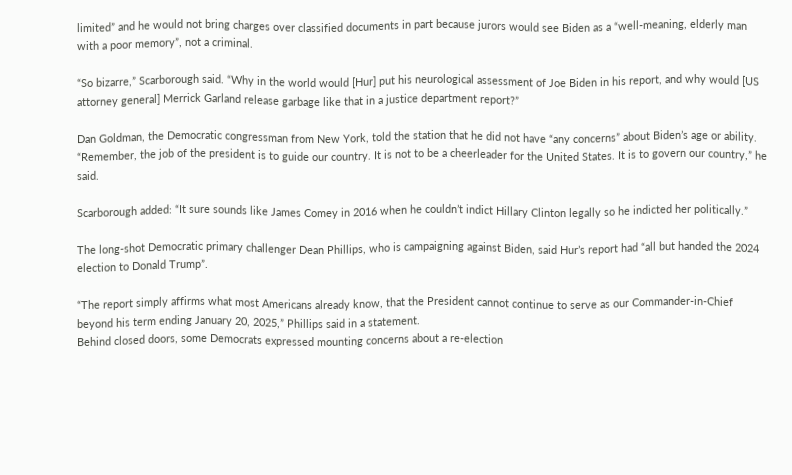limited” and he would not bring charges over classified documents in part because jurors would see Biden as a “well-meaning, elderly man with a poor memory”, not a criminal.

“So bizarre,” Scarborough said. “Why in the world would [Hur] put his neurological assessment of Joe Biden in his report, and why would [US attorney general] Merrick Garland release garbage like that in a justice department report?”

Dan Goldman, the Democratic congressman from New York, told the station that he did not have “any concerns” about Biden’s age or ability. “Remember, the job of the president is to guide our country. It is not to be a cheerleader for the United States. It is to govern our country,” he said.

Scarborough added: “It sure sounds like James Comey in 2016 when he couldn’t indict Hillary Clinton legally so he indicted her politically.”

The long-shot Democratic primary challenger Dean Phillips, who is campaigning against Biden, said Hur’s report had “all but handed the 2024 election to Donald Trump”.

“The report simply affirms what most Americans already know, that the President cannot continue to serve as our Commander-in-Chief beyond his term ending January 20, 2025,” Phillips said in a statement.
Behind closed doors, some Democrats expressed mounting concerns about a re-election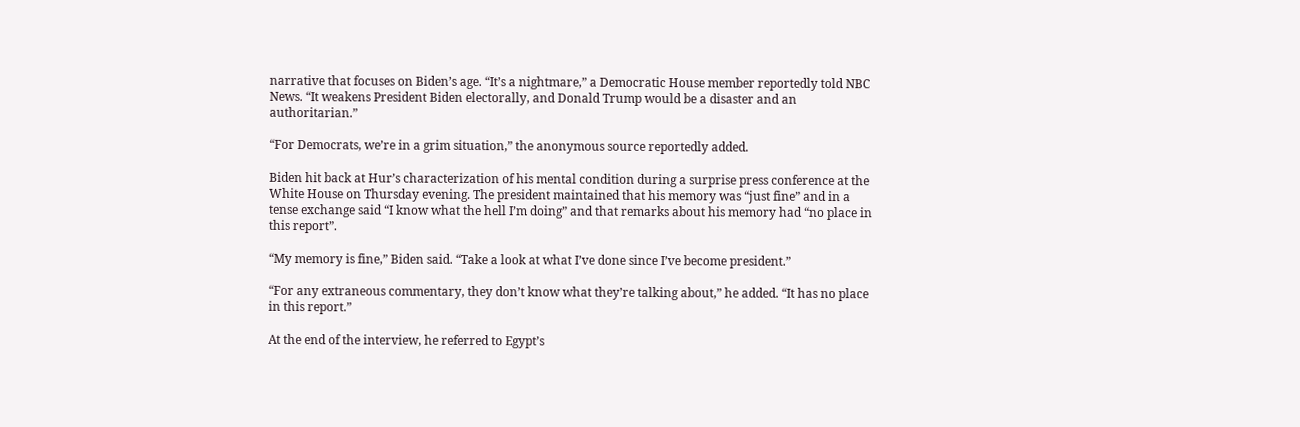narrative that focuses on Biden’s age. “It’s a nightmare,” a Democratic House member reportedly told NBC News. “It weakens President Biden electorally, and Donald Trump would be a disaster and an authoritarian.”

“For Democrats, we’re in a grim situation,” the anonymous source reportedly added.

Biden hit back at Hur’s characterization of his mental condition during a surprise press conference at the White House on Thursday evening. The president maintained that his memory was “just fine” and in a tense exchange said “I know what the hell I’m doing” and that remarks about his memory had “no place in this report”.

“My memory is fine,” Biden said. “Take a look at what I’ve done since I’ve become president.”

“For any extraneous commentary, they don’t know what they’re talking about,” he added. “It has no place in this report.”

At the end of the interview, he referred to Egypt’s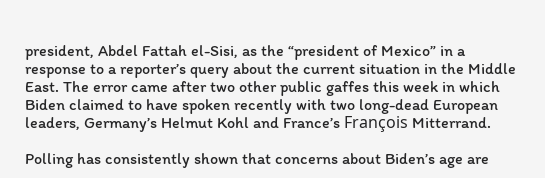president, Abdel Fattah el-Sisi, as the “president of Mexico” in a response to a reporter’s query about the current situation in the Middle East. The error came after two other public gaffes this week in which Biden claimed to have spoken recently with two long-dead European leaders, Germany’s Helmut Kohl and France’s François Mitterrand.

Polling has consistently shown that concerns about Biden’s age are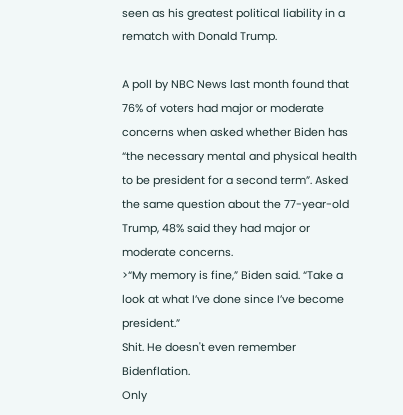seen as his greatest political liability in a rematch with Donald Trump.

A poll by NBC News last month found that 76% of voters had major or moderate concerns when asked whether Biden has “the necessary mental and physical health to be president for a second term”. Asked the same question about the 77-year-old Trump, 48% said they had major or moderate concerns.
>“My memory is fine,” Biden said. “Take a look at what I’ve done since I’ve become president.”
Shit. He doesn't even remember Bidenflation.
Only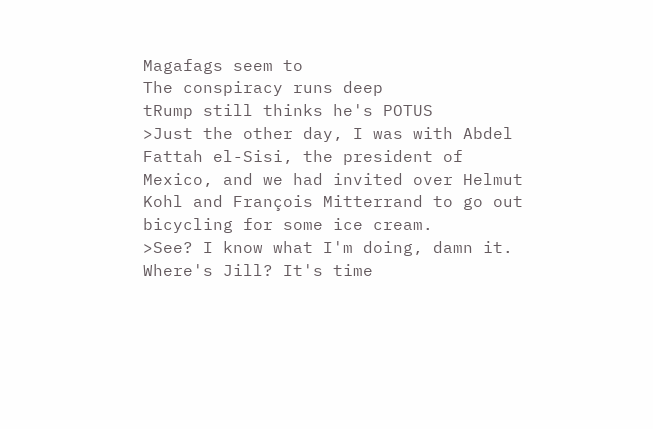Magafags seem to
The conspiracy runs deep
tRump still thinks he's POTUS
>Just the other day, I was with Abdel Fattah el-Sisi, the president of Mexico, and we had invited over Helmut Kohl and François Mitterrand to go out bicycling for some ice cream.
>See? I know what I'm doing, damn it. Where's Jill? It's time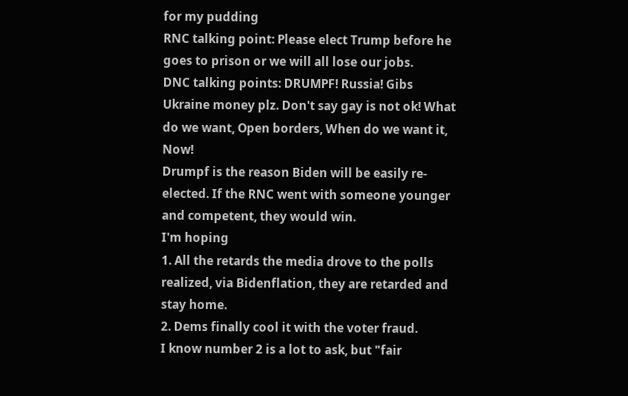for my pudding
RNC talking point: Please elect Trump before he goes to prison or we will all lose our jobs.
DNC talking points: DRUMPF! Russia! Gibs Ukraine money plz. Don't say gay is not ok! What do we want, Open borders, When do we want it, Now!
Drumpf is the reason Biden will be easily re-elected. If the RNC went with someone younger and competent, they would win.
I'm hoping
1. All the retards the media drove to the polls realized, via Bidenflation, they are retarded and stay home.
2. Dems finally cool it with the voter fraud.
I know number 2 is a lot to ask, but "fair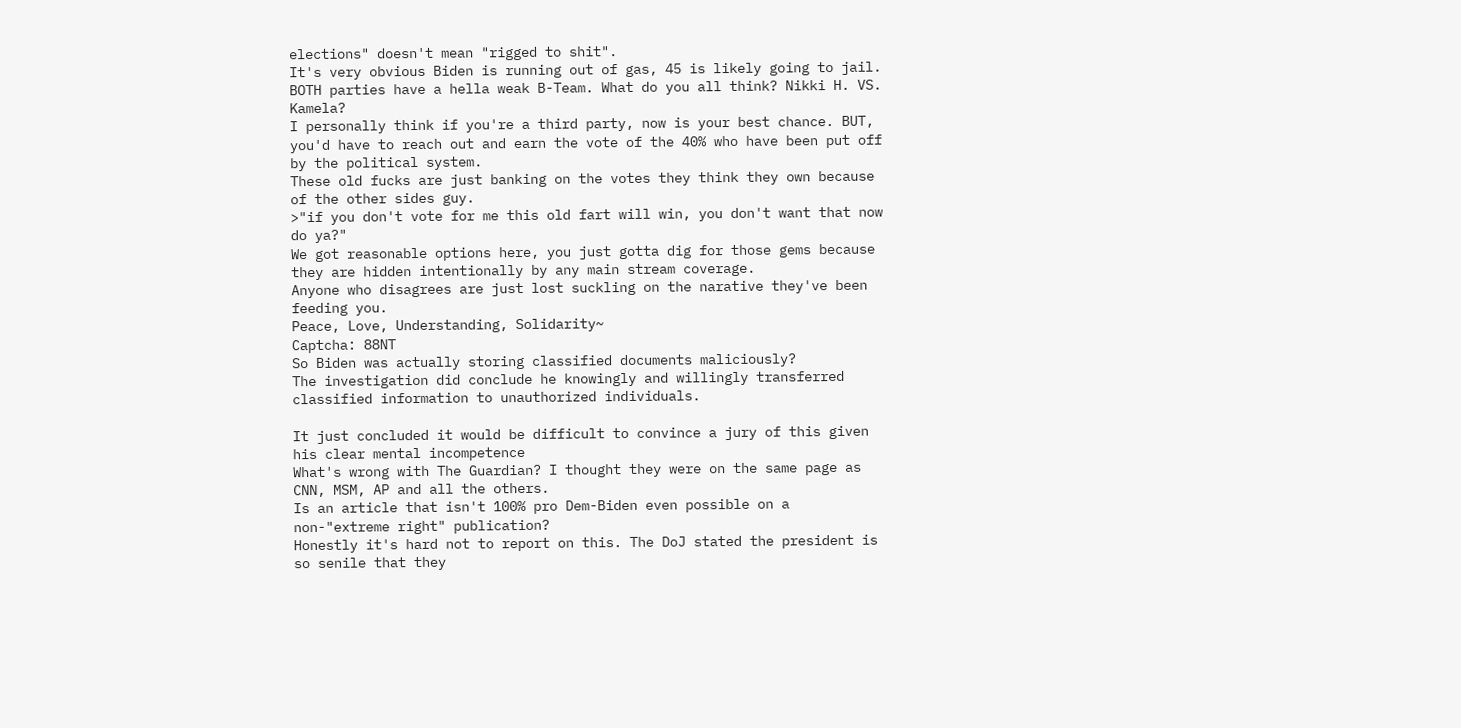elections" doesn't mean "rigged to shit".
It's very obvious Biden is running out of gas, 45 is likely going to jail. BOTH parties have a hella weak B-Team. What do you all think? Nikki H. VS. Kamela?
I personally think if you're a third party, now is your best chance. BUT, you'd have to reach out and earn the vote of the 40% who have been put off by the political system.
These old fucks are just banking on the votes they think they own because of the other sides guy.
>"if you don't vote for me this old fart will win, you don't want that now do ya?"
We got reasonable options here, you just gotta dig for those gems because they are hidden intentionally by any main stream coverage.
Anyone who disagrees are just lost suckling on the narative they've been feeding you.
Peace, Love, Understanding, Solidarity~
Captcha: 88NT
So Biden was actually storing classified documents maliciously?
The investigation did conclude he knowingly and willingly transferred classified information to unauthorized individuals.

It just concluded it would be difficult to convince a jury of this given his clear mental incompetence
What's wrong with The Guardian? I thought they were on the same page as CNN, MSM, AP and all the others.
Is an article that isn't 100% pro Dem-Biden even possible on a non-"extreme right" publication?
Honestly it's hard not to report on this. The DoJ stated the president is so senile that they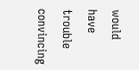would have trouble convincing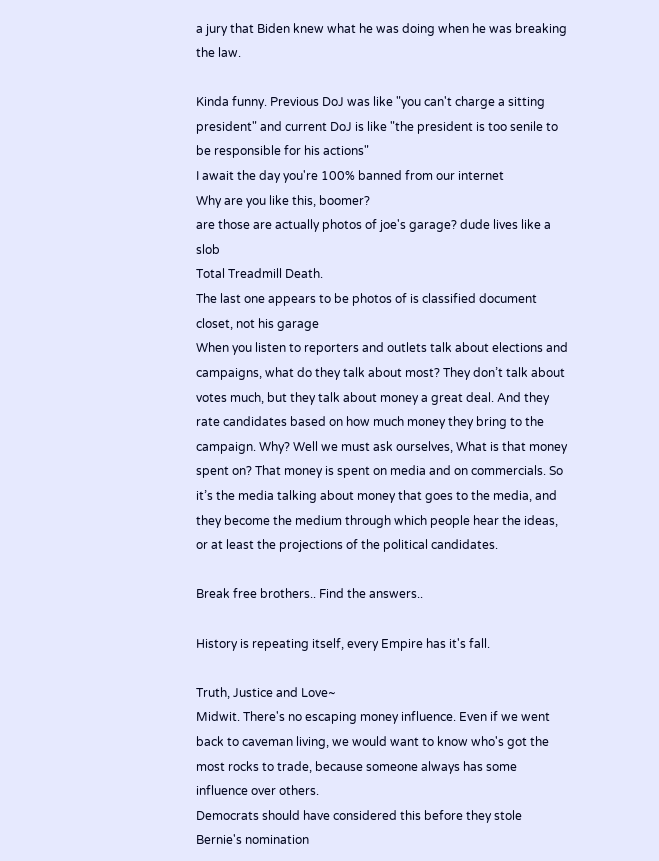a jury that Biden knew what he was doing when he was breaking the law.

Kinda funny. Previous DoJ was like "you can't charge a sitting president" and current DoJ is like "the president is too senile to be responsible for his actions"
I await the day you're 100% banned from our internet
Why are you like this, boomer?
are those are actually photos of joe's garage? dude lives like a slob
Total Treadmill Death.
The last one appears to be photos of is classified document closet, not his garage
When you listen to reporters and outlets talk about elections and campaigns, what do they talk about most? They don’t talk about votes much, but they talk about money a great deal. And they rate candidates based on how much money they bring to the campaign. Why? Well we must ask ourselves, What is that money spent on? That money is spent on media and on commercials. So it’s the media talking about money that goes to the media, and they become the medium through which people hear the ideas, or at least the projections of the political candidates.

Break free brothers.. Find the answers..

History is repeating itself, every Empire has it's fall.

Truth, Justice and Love~
Midwit. There's no escaping money influence. Even if we went back to caveman living, we would want to know who's got the most rocks to trade, because someone always has some influence over others.
Democrats should have considered this before they stole Bernie's nomination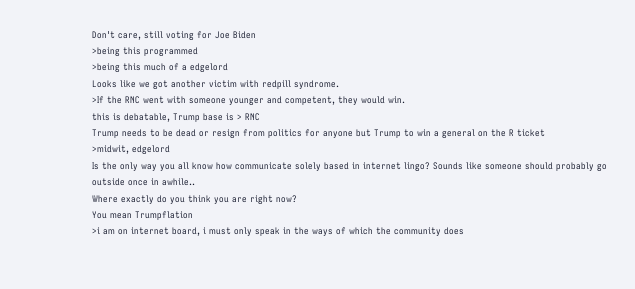Don't care, still voting for Joe Biden
>being this programmed
>being this much of a edgelord
Looks like we got another victim with redpill syndrome.
>If the RNC went with someone younger and competent, they would win.
this is debatable, Trump base is > RNC
Trump needs to be dead or resign from politics for anyone but Trump to win a general on the R ticket
>midwit, edgelord
Is the only way you all know how communicate solely based in internet lingo? Sounds like someone should probably go outside once in awhile..
Where exactly do you think you are right now?
You mean Trumpflation
>i am on internet board, i must only speak in the ways of which the community does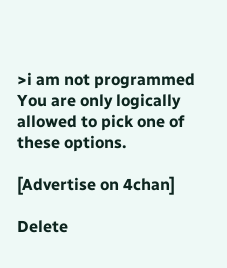>i am not programmed
You are only logically allowed to pick one of these options.

[Advertise on 4chan]

Delete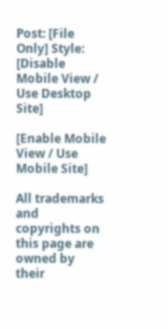Post: [File Only] Style:
[Disable Mobile View / Use Desktop Site]

[Enable Mobile View / Use Mobile Site]

All trademarks and copyrights on this page are owned by their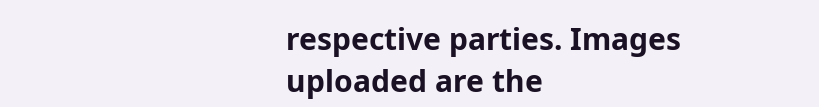respective parties. Images uploaded are the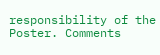responsibility of the Poster. Comments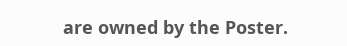are owned by the Poster.